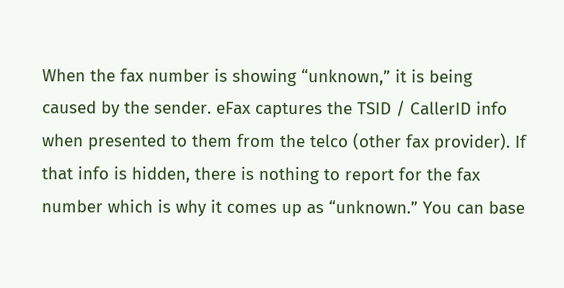When the fax number is showing “unknown,” it is being caused by the sender. eFax captures the TSID / CallerID info when presented to them from the telco (other fax provider). If that info is hidden, there is nothing to report for the fax number which is why it comes up as “unknown.” You can base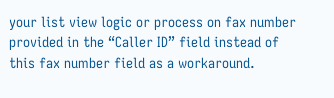your list view logic or process on fax number provided in the “Caller ID” field instead of this fax number field as a workaround.